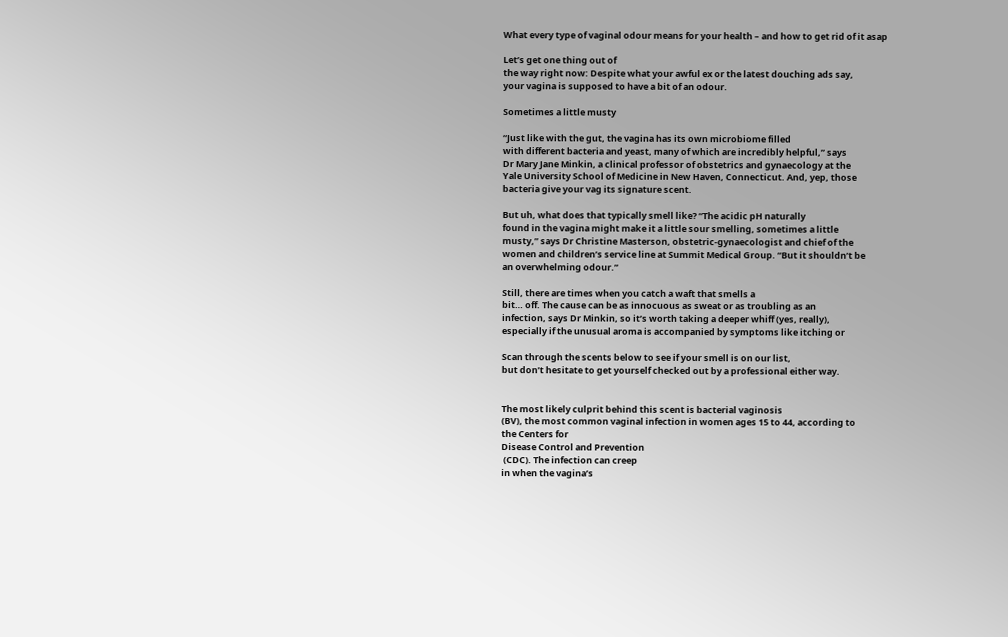What every type of vaginal odour means for your health – and how to get rid of it asap

Let’s get one thing out of
the way right now: Despite what your awful ex or the latest douching ads say,
your vagina is supposed to have a bit of an odour.

Sometimes a little musty

“Just like with the gut, the vagina has its own microbiome filled
with different bacteria and yeast, many of which are incredibly helpful,” says
Dr Mary Jane Minkin, a clinical professor of obstetrics and gynaecology at the
Yale University School of Medicine in New Haven, Connecticut. And, yep, those
bacteria give your vag its signature scent.

But uh, what does that typically smell like? “The acidic pH naturally
found in the vagina might make it a little sour smelling, sometimes a little
musty,” says Dr Christine Masterson, obstetric-gynaecologist and chief of the
women and children’s service line at Summit Medical Group. “But it shouldn’t be
an overwhelming odour.”

Still, there are times when you catch a waft that smells a
bit… off. The cause can be as innocuous as sweat or as troubling as an
infection, says Dr Minkin, so it’s worth taking a deeper whiff (yes, really),
especially if the unusual aroma is accompanied by symptoms like itching or

Scan through the scents below to see if your smell is on our list,
but don’t hesitate to get yourself checked out by a professional either way.


The most likely culprit behind this scent is bacterial vaginosis
(BV), the most common vaginal infection in women ages 15 to 44, according to
the Centers for
Disease Control and Prevention
 (CDC). The infection can creep
in when the vagina’s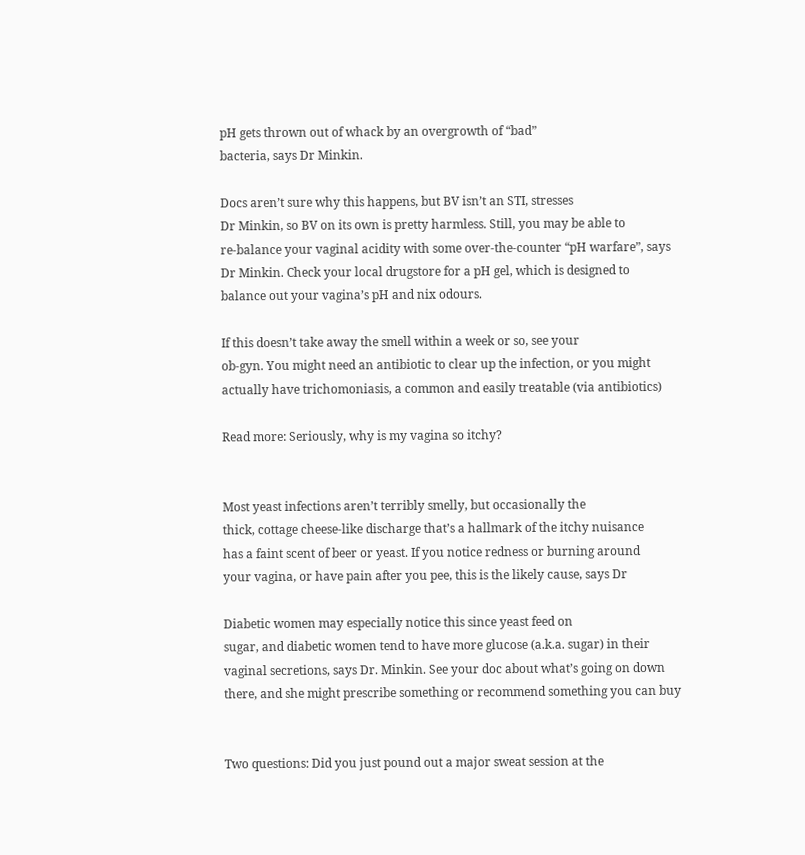pH gets thrown out of whack by an overgrowth of “bad”
bacteria, says Dr Minkin.

Docs aren’t sure why this happens, but BV isn’t an STI, stresses
Dr Minkin, so BV on its own is pretty harmless. Still, you may be able to
re-balance your vaginal acidity with some over-the-counter “pH warfare”, says
Dr Minkin. Check your local drugstore for a pH gel, which is designed to
balance out your vagina’s pH and nix odours.

If this doesn’t take away the smell within a week or so, see your
ob-gyn. You might need an antibiotic to clear up the infection, or you might
actually have trichomoniasis, a common and easily treatable (via antibiotics)

Read more: Seriously, why is my vagina so itchy?


Most yeast infections aren’t terribly smelly, but occasionally the
thick, cottage cheese-like discharge that’s a hallmark of the itchy nuisance
has a faint scent of beer or yeast. If you notice redness or burning around
your vagina, or have pain after you pee, this is the likely cause, says Dr

Diabetic women may especially notice this since yeast feed on
sugar, and diabetic women tend to have more glucose (a.k.a. sugar) in their
vaginal secretions, says Dr. Minkin. See your doc about what’s going on down
there, and she might prescribe something or recommend something you can buy


Two questions: Did you just pound out a major sweat session at the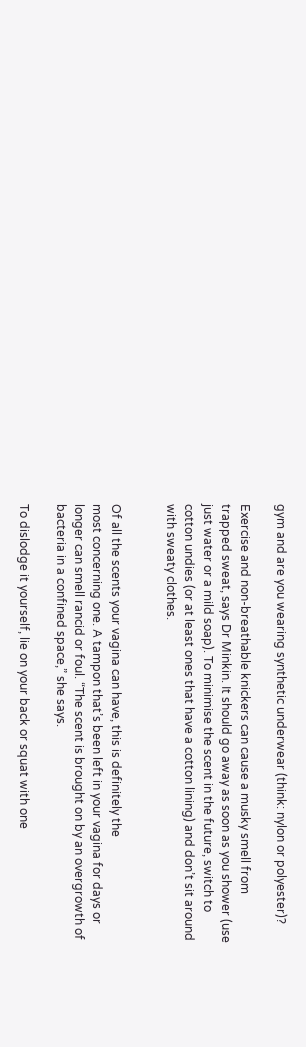gym and are you wearing synthetic underwear (think: nylon or polyester)?

Exercise and non-breathable knickers can cause a musky smell from
trapped sweat, says Dr Minkin. It should go away as soon as you shower (use
just water or a mild soap). To minimise the scent in the future, switch to
cotton undies (or at least ones that have a cotton lining) and don’t sit around
with sweaty clothes.


Of all the scents your vagina can have, this is definitely the
most concerning one. A tampon that’s been left in your vagina for days or
longer can smell rancid or foul. “The scent is brought on by an overgrowth of
bacteria in a confined space,” she says.

To dislodge it yourself, lie on your back or squat with one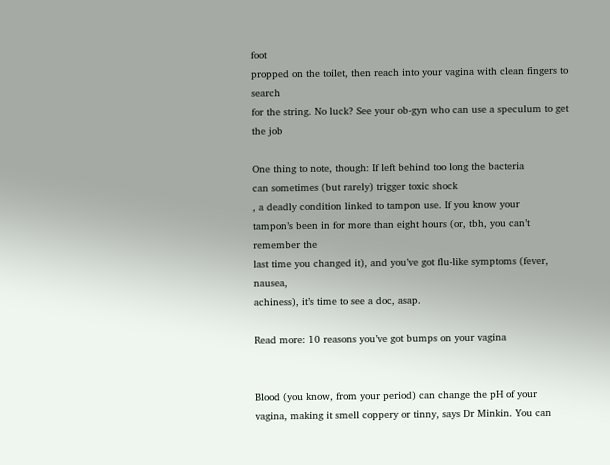foot
propped on the toilet, then reach into your vagina with clean fingers to search
for the string. No luck? See your ob-gyn who can use a speculum to get the job

One thing to note, though: If left behind too long the bacteria
can sometimes (but rarely) trigger toxic shock
, a deadly condition linked to tampon use. If you know your
tampon’s been in for more than eight hours (or, tbh, you can’t remember the
last time you changed it), and you’ve got flu-like symptoms (fever, nausea,
achiness), it’s time to see a doc, asap.

Read more: 10 reasons you’ve got bumps on your vagina


Blood (you know, from your period) can change the pH of your
vagina, making it smell coppery or tinny, says Dr Minkin. You can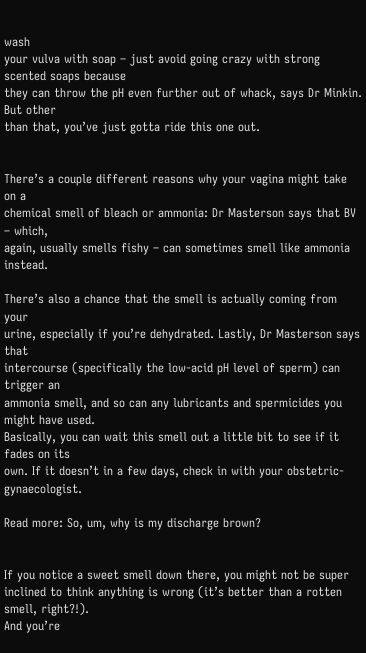wash
your vulva with soap – just avoid going crazy with strong scented soaps because
they can throw the pH even further out of whack, says Dr Minkin. But other
than that, you’ve just gotta ride this one out.


There’s a couple different reasons why your vagina might take on a
chemical smell of bleach or ammonia: Dr Masterson says that BV – which,
again, usually smells fishy – can sometimes smell like ammonia instead.

There’s also a chance that the smell is actually coming from your
urine, especially if you’re dehydrated. Lastly, Dr Masterson says that
intercourse (specifically the low-acid pH level of sperm) can trigger an
ammonia smell, and so can any lubricants and spermicides you might have used.
Basically, you can wait this smell out a little bit to see if it fades on its
own. If it doesn’t in a few days, check in with your obstetric-gynaecologist.

Read more: So, um, why is my discharge brown?


If you notice a sweet smell down there, you might not be super
inclined to think anything is wrong (it’s better than a rotten smell, right?!).
And you’re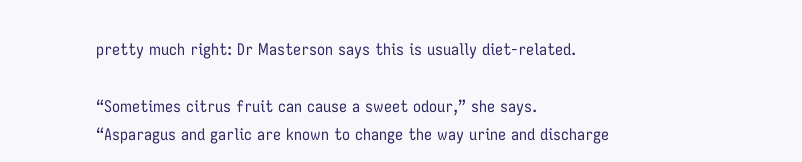pretty much right: Dr Masterson says this is usually diet-related.

“Sometimes citrus fruit can cause a sweet odour,” she says.
“Asparagus and garlic are known to change the way urine and discharge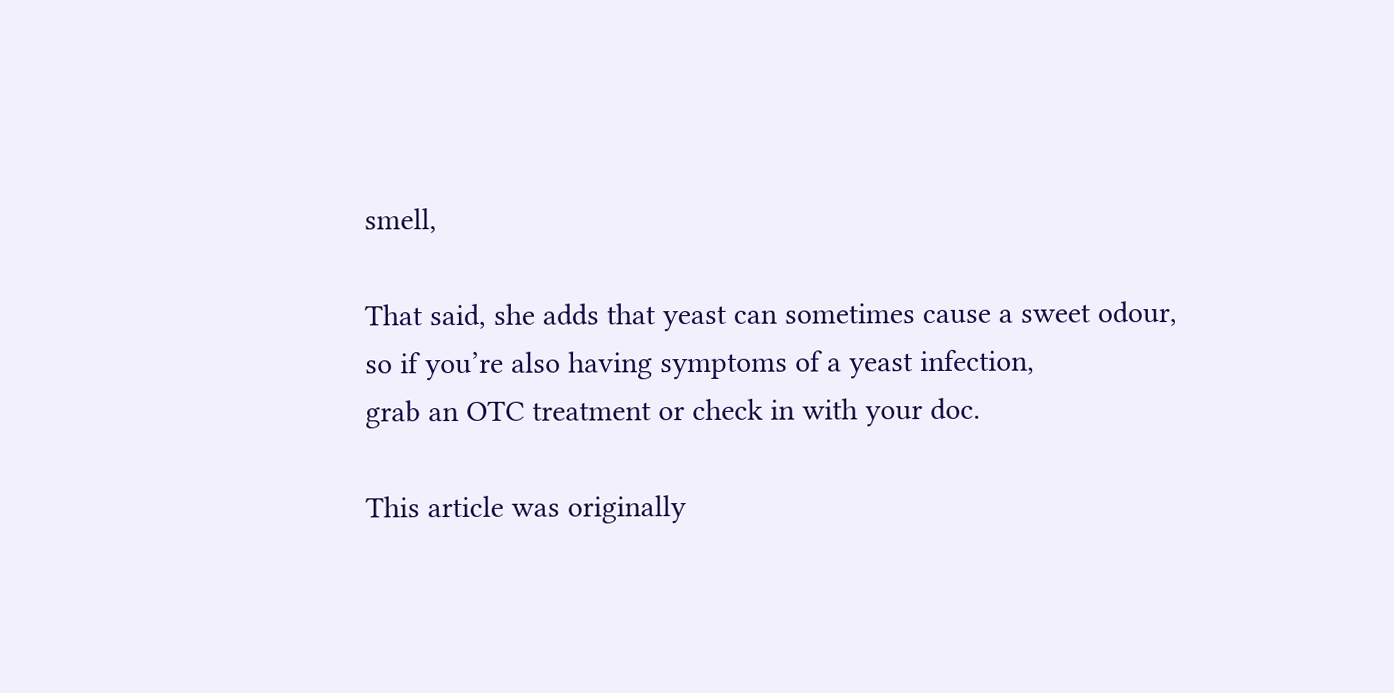smell,

That said, she adds that yeast can sometimes cause a sweet odour,
so if you’re also having symptoms of a yeast infection,
grab an OTC treatment or check in with your doc.

This article was originally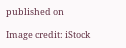published on

Image credit: iStock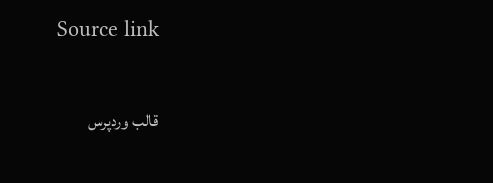Source link

قالب وردپرس